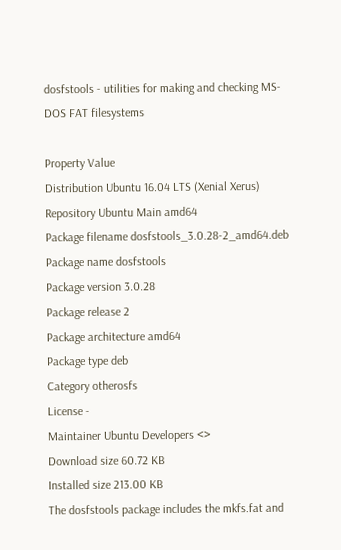dosfstools - utilities for making and checking MS-DOS FAT filesystems

Property Value
Distribution Ubuntu 16.04 LTS (Xenial Xerus)
Repository Ubuntu Main amd64
Package filename dosfstools_3.0.28-2_amd64.deb
Package name dosfstools
Package version 3.0.28
Package release 2
Package architecture amd64
Package type deb
Category otherosfs
License -
Maintainer Ubuntu Developers <>
Download size 60.72 KB
Installed size 213.00 KB
The dosfstools package includes the mkfs.fat and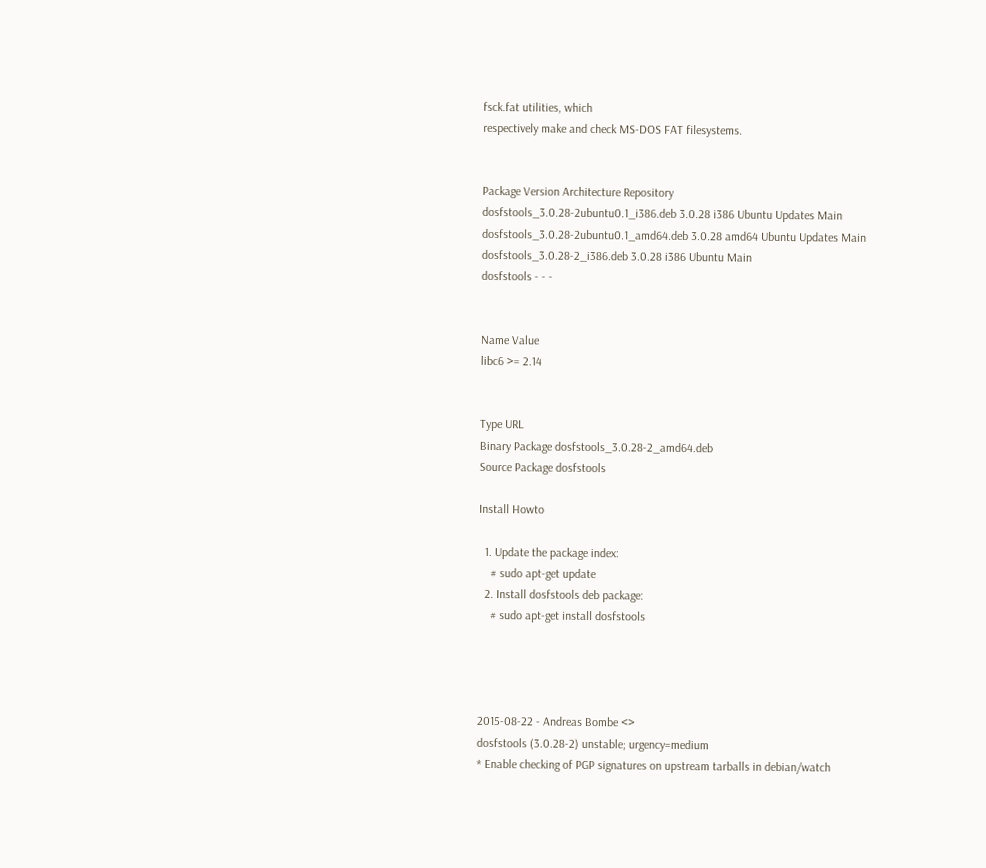fsck.fat utilities, which
respectively make and check MS-DOS FAT filesystems.


Package Version Architecture Repository
dosfstools_3.0.28-2ubuntu0.1_i386.deb 3.0.28 i386 Ubuntu Updates Main
dosfstools_3.0.28-2ubuntu0.1_amd64.deb 3.0.28 amd64 Ubuntu Updates Main
dosfstools_3.0.28-2_i386.deb 3.0.28 i386 Ubuntu Main
dosfstools - - -


Name Value
libc6 >= 2.14


Type URL
Binary Package dosfstools_3.0.28-2_amd64.deb
Source Package dosfstools

Install Howto

  1. Update the package index:
    # sudo apt-get update
  2. Install dosfstools deb package:
    # sudo apt-get install dosfstools




2015-08-22 - Andreas Bombe <>
dosfstools (3.0.28-2) unstable; urgency=medium
* Enable checking of PGP signatures on upstream tarballs in debian/watch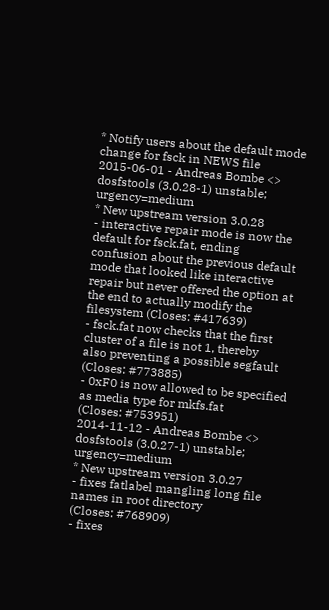* Notify users about the default mode change for fsck in NEWS file
2015-06-01 - Andreas Bombe <>
dosfstools (3.0.28-1) unstable; urgency=medium
* New upstream version 3.0.28
- interactive repair mode is now the default for fsck.fat, ending
confusion about the previous default mode that looked like interactive
repair but never offered the option at the end to actually modify the
filesystem (Closes: #417639)
- fsck.fat now checks that the first cluster of a file is not 1, thereby
also preventing a possible segfault (Closes: #773885)
- 0xF0 is now allowed to be specified as media type for mkfs.fat
(Closes: #753951)
2014-11-12 - Andreas Bombe <>
dosfstools (3.0.27-1) unstable; urgency=medium
* New upstream version 3.0.27
- fixes fatlabel mangling long file names in root directory
(Closes: #768909)
- fixes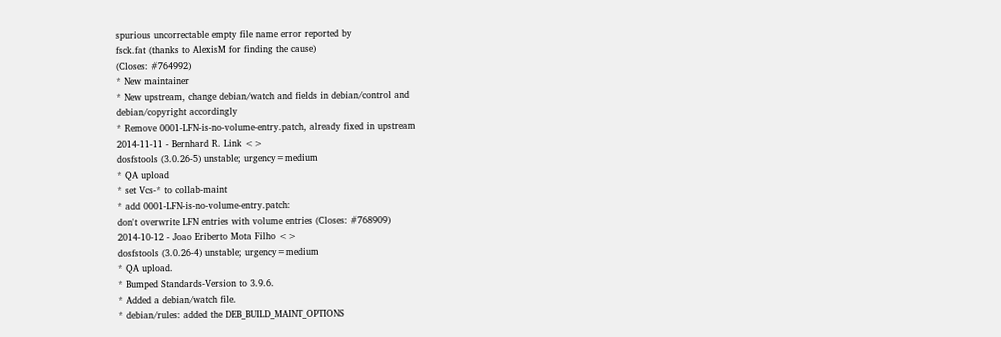spurious uncorrectable empty file name error reported by
fsck.fat (thanks to AlexisM for finding the cause)
(Closes: #764992)
* New maintainer
* New upstream, change debian/watch and fields in debian/control and
debian/copyright accordingly
* Remove 0001-LFN-is-no-volume-entry.patch, already fixed in upstream
2014-11-11 - Bernhard R. Link <>
dosfstools (3.0.26-5) unstable; urgency=medium
* QA upload
* set Vcs-* to collab-maint
* add 0001-LFN-is-no-volume-entry.patch:
don't overwrite LFN entries with volume entries (Closes: #768909)
2014-10-12 - Joao Eriberto Mota Filho <>
dosfstools (3.0.26-4) unstable; urgency=medium
* QA upload.
* Bumped Standards-Version to 3.9.6.
* Added a debian/watch file.
* debian/rules: added the DEB_BUILD_MAINT_OPTIONS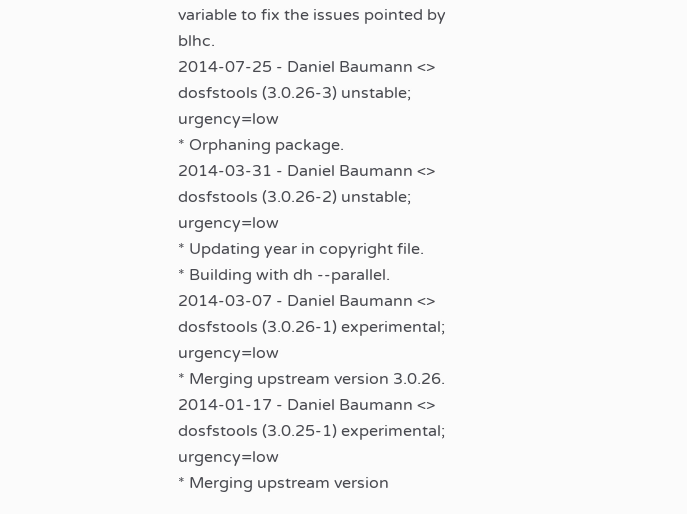variable to fix the issues pointed by blhc.
2014-07-25 - Daniel Baumann <>
dosfstools (3.0.26-3) unstable; urgency=low
* Orphaning package.
2014-03-31 - Daniel Baumann <>
dosfstools (3.0.26-2) unstable; urgency=low
* Updating year in copyright file.
* Building with dh --parallel.
2014-03-07 - Daniel Baumann <>
dosfstools (3.0.26-1) experimental; urgency=low
* Merging upstream version 3.0.26.
2014-01-17 - Daniel Baumann <>
dosfstools (3.0.25-1) experimental; urgency=low
* Merging upstream version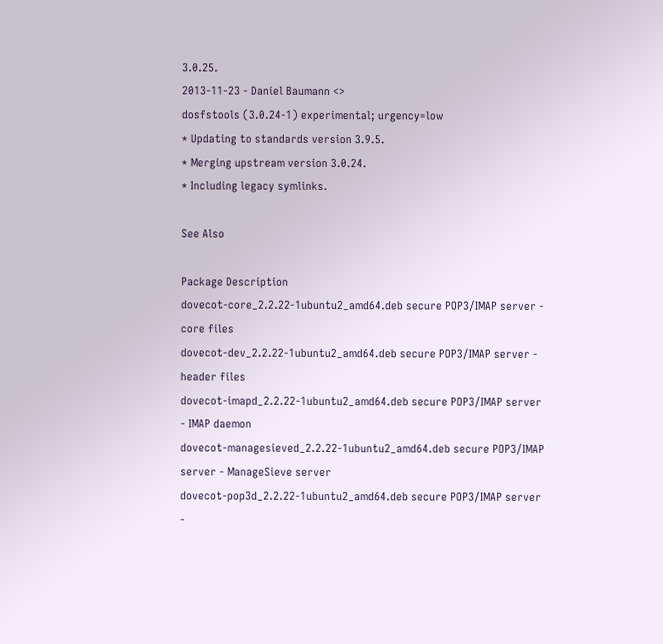3.0.25.
2013-11-23 - Daniel Baumann <>
dosfstools (3.0.24-1) experimental; urgency=low
* Updating to standards version 3.9.5.
* Merging upstream version 3.0.24.
* Including legacy symlinks.

See Also

Package Description
dovecot-core_2.2.22-1ubuntu2_amd64.deb secure POP3/IMAP server - core files
dovecot-dev_2.2.22-1ubuntu2_amd64.deb secure POP3/IMAP server - header files
dovecot-imapd_2.2.22-1ubuntu2_amd64.deb secure POP3/IMAP server - IMAP daemon
dovecot-managesieved_2.2.22-1ubuntu2_amd64.deb secure POP3/IMAP server - ManageSieve server
dovecot-pop3d_2.2.22-1ubuntu2_amd64.deb secure POP3/IMAP server -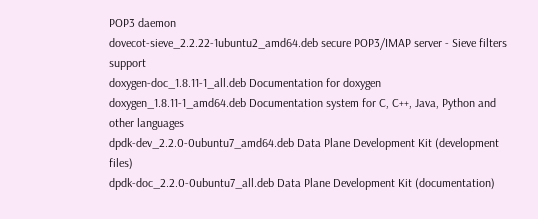POP3 daemon
dovecot-sieve_2.2.22-1ubuntu2_amd64.deb secure POP3/IMAP server - Sieve filters support
doxygen-doc_1.8.11-1_all.deb Documentation for doxygen
doxygen_1.8.11-1_amd64.deb Documentation system for C, C++, Java, Python and other languages
dpdk-dev_2.2.0-0ubuntu7_amd64.deb Data Plane Development Kit (development files)
dpdk-doc_2.2.0-0ubuntu7_all.deb Data Plane Development Kit (documentation)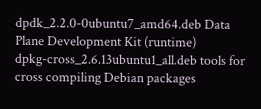dpdk_2.2.0-0ubuntu7_amd64.deb Data Plane Development Kit (runtime)
dpkg-cross_2.6.13ubuntu1_all.deb tools for cross compiling Debian packages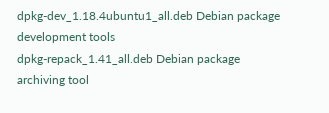dpkg-dev_1.18.4ubuntu1_all.deb Debian package development tools
dpkg-repack_1.41_all.deb Debian package archiving tool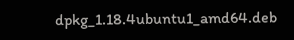dpkg_1.18.4ubuntu1_amd64.deb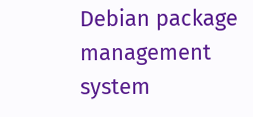Debian package management system